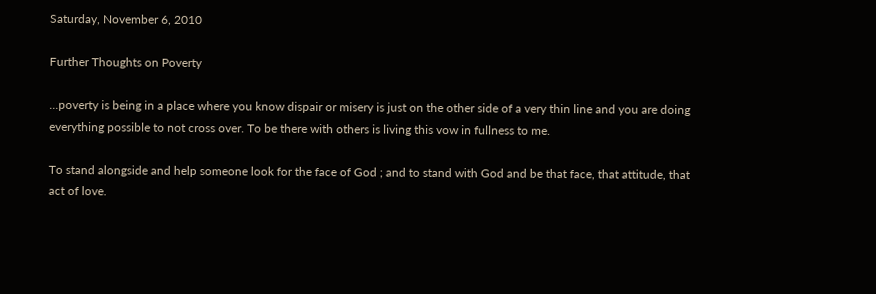Saturday, November 6, 2010

Further Thoughts on Poverty

...poverty is being in a place where you know dispair or misery is just on the other side of a very thin line and you are doing everything possible to not cross over. To be there with others is living this vow in fullness to me.

To stand alongside and help someone look for the face of God ; and to stand with God and be that face, that attitude, that act of love.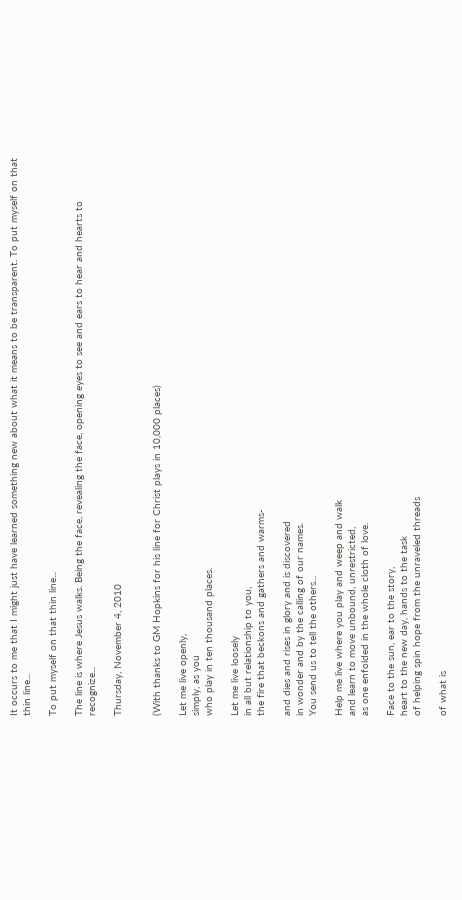It occurs to me that I might just have learned something new about what it means to be transparent. To put myself on that thin line...

To put myself on that thin line...

The line is where Jesus walks. Being the face, revealing the face, opening eyes to see and ears to hear and hearts to recognize...

Thursday, November 4, 2010


(With thanks to GM Hopkins for his line for Christ plays in 10,000 places)

Let me live openly,
simply, as you
who play in ten thousand places.

Let me live loosely
in all but relationship to you,
the fire that beckons and gathers and warms-

and dies and rises in glory and is discovered
in wonder and by the calling of our names.
You send us to tell the others...

Help me live where you play and weep and walk
and learn to move unbound, unrestricted,
as one enfolded in the whole cloth of love.

Face to the sun, ear to the story,
heart to the new day, hands to the task
of helping spin hope from the unraveled threads

of what is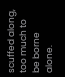scuffed along, too much to be borne alone.